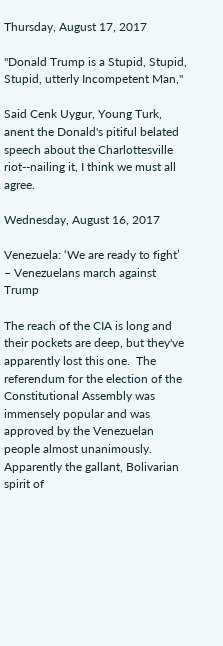Thursday, August 17, 2017

"Donald Trump is a Stupid, Stupid, Stupid, utterly Incompetent Man,"

Said Cenk Uygur, Young Turk, anent the Donald's pitiful belated speech about the Charlottesville riot--nailing it, I think we must all agree.

Wednesday, August 16, 2017

Venezuela: ‘We are ready to fight’ – Venezuelans march against Trump

The reach of the CIA is long and their pockets are deep, but they've apparently lost this one.  The referendum for the election of the Constitutional Assembly was immensely popular and was approved by the Venezuelan people almost unanimously.  Apparently the gallant, Bolivarian spirit of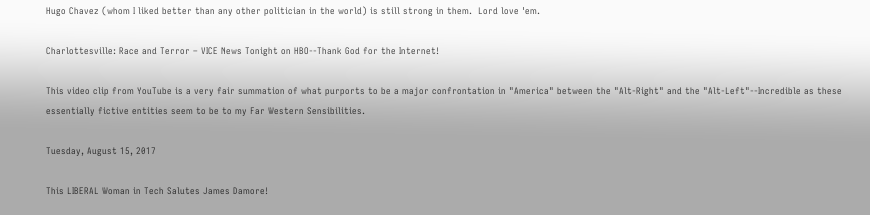Hugo Chavez (whom I liked better than any other politician in the world) is still strong in them.  Lord love 'em.

Charlottesville: Race and Terror – VICE News Tonight on HBO--Thank God for the Internet!

This video clip from YouTube is a very fair summation of what purports to be a major confrontation in "America" between the "Alt-Right" and the "Alt-Left"--Incredible as these essentially fictive entities seem to be to my Far Western Sensibilities.

Tuesday, August 15, 2017

This LIBERAL Woman in Tech Salutes James Damore!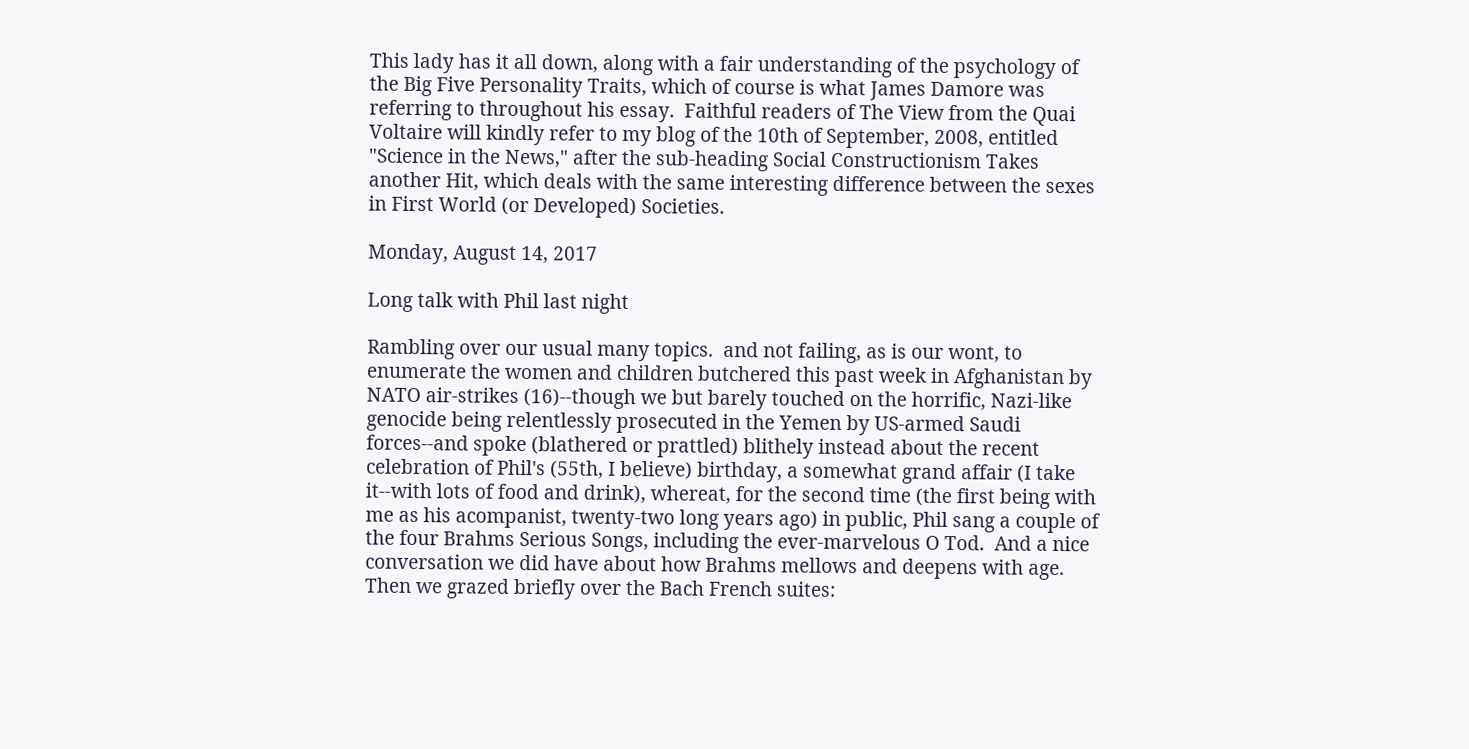This lady has it all down, along with a fair understanding of the psychology of the Big Five Personality Traits, which of course is what James Damore was referring to throughout his essay.  Faithful readers of The View from the Quai Voltaire will kindly refer to my blog of the 10th of September, 2008, entitled "Science in the News," after the sub-heading Social Constructionism Takes another Hit, which deals with the same interesting difference between the sexes in First World (or Developed) Societies.

Monday, August 14, 2017

Long talk with Phil last night

Rambling over our usual many topics.  and not failing, as is our wont, to enumerate the women and children butchered this past week in Afghanistan by NATO air-strikes (16)--though we but barely touched on the horrific, Nazi-like genocide being relentlessly prosecuted in the Yemen by US-armed Saudi forces--and spoke (blathered or prattled) blithely instead about the recent celebration of Phil's (55th, I believe) birthday, a somewhat grand affair (I take it--with lots of food and drink), whereat, for the second time (the first being with me as his acompanist, twenty-two long years ago) in public, Phil sang a couple of the four Brahms Serious Songs, including the ever-marvelous O Tod.  And a nice conversation we did have about how Brahms mellows and deepens with age.  Then we grazed briefly over the Bach French suites: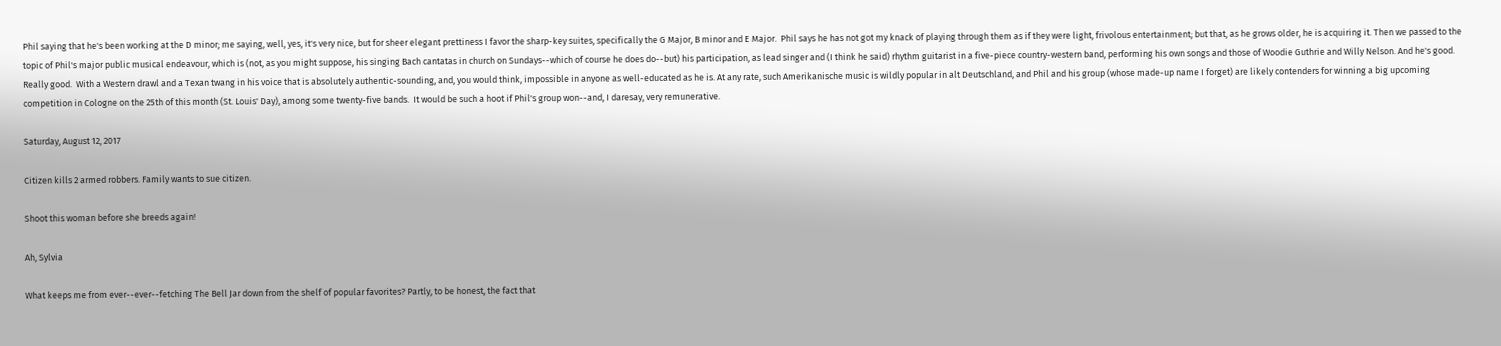Phil saying that he's been working at the D minor; me saying, well, yes, it's very nice, but for sheer elegant prettiness I favor the sharp-key suites, specifically the G Major, B minor and E Major.  Phil says he has not got my knack of playing through them as if they were light, frivolous entertainment; but that, as he grows older, he is acquiring it. Then we passed to the topic of Phil's major public musical endeavour, which is (not, as you might suppose, his singing Bach cantatas in church on Sundays--which of course he does do--but) his participation, as lead singer and (I think he said) rhythm guitarist in a five-piece country-western band, performing his own songs and those of Woodie Guthrie and Willy Nelson. And he's good.  Really good.  With a Western drawl and a Texan twang in his voice that is absolutely authentic-sounding, and, you would think, impossible in anyone as well-educated as he is. At any rate, such Amerikanische music is wildly popular in alt Deutschland, and Phil and his group (whose made-up name I forget) are likely contenders for winning a big upcoming competition in Cologne on the 25th of this month (St. Louis' Day), among some twenty-five bands.  It would be such a hoot if Phil's group won--and, I daresay, very remunerative.

Saturday, August 12, 2017

Citizen kills 2 armed robbers. Family wants to sue citizen.

Shoot this woman before she breeds again!

Ah, Sylvia

What keeps me from ever--ever--fetching The Bell Jar down from the shelf of popular favorites? Partly, to be honest, the fact that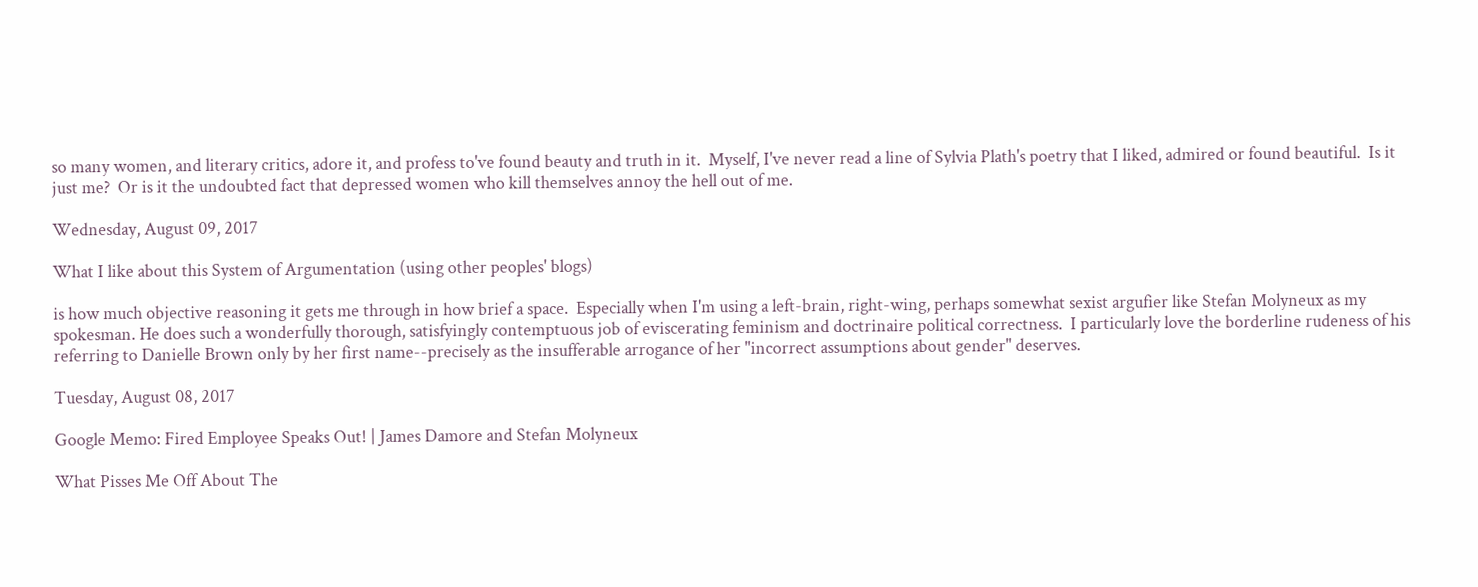so many women, and literary critics, adore it, and profess to've found beauty and truth in it.  Myself, I've never read a line of Sylvia Plath's poetry that I liked, admired or found beautiful.  Is it just me?  Or is it the undoubted fact that depressed women who kill themselves annoy the hell out of me.

Wednesday, August 09, 2017

What I like about this System of Argumentation (using other peoples' blogs)

is how much objective reasoning it gets me through in how brief a space.  Especially when I'm using a left-brain, right-wing, perhaps somewhat sexist argufier like Stefan Molyneux as my spokesman. He does such a wonderfully thorough, satisfyingly contemptuous job of eviscerating feminism and doctrinaire political correctness.  I particularly love the borderline rudeness of his referring to Danielle Brown only by her first name--precisely as the insufferable arrogance of her "incorrect assumptions about gender" deserves.

Tuesday, August 08, 2017

Google Memo: Fired Employee Speaks Out! | James Damore and Stefan Molyneux

What Pisses Me Off About The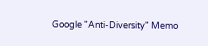Google "Anti-Diversity" Memo